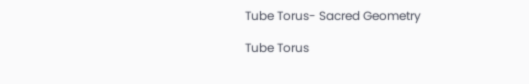Tube Torus- Sacred Geometry

Tube Torus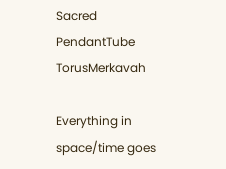Sacred PendantTube TorusMerkavah

Everything in space/time goes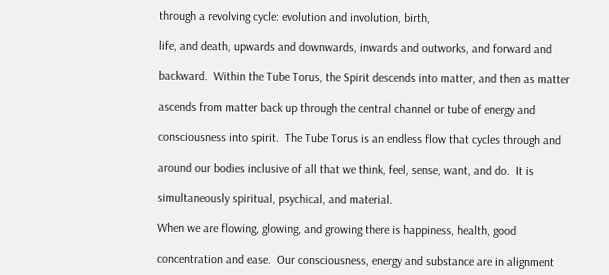through a revolving cycle: evolution and involution, birth,

life, and death, upwards and downwards, inwards and outworks, and forward and

backward.  Within the Tube Torus, the Spirit descends into matter, and then as matter

ascends from matter back up through the central channel or tube of energy and

consciousness into spirit.  The Tube Torus is an endless flow that cycles through and

around our bodies inclusive of all that we think, feel, sense, want, and do.  It is

simultaneously spiritual, psychical, and material.

When we are flowing, glowing, and growing there is happiness, health, good

concentration and ease.  Our consciousness, energy and substance are in alignment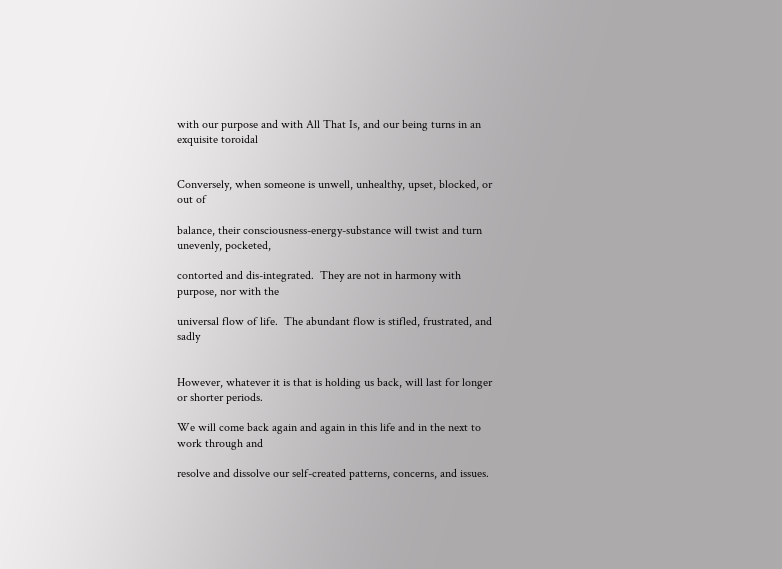with our purpose and with All That Is, and our being turns in an exquisite toroidal


Conversely, when someone is unwell, unhealthy, upset, blocked, or out of

balance, their consciousness-energy-substance will twist and turn unevenly, pocketed,

contorted and dis-integrated.  They are not in harmony with purpose, nor with the

universal flow of life.  The abundant flow is stifled, frustrated, and sadly


However, whatever it is that is holding us back, will last for longer or shorter periods.

We will come back again and again in this life and in the next to work through and

resolve and dissolve our self-created patterns, concerns, and issues.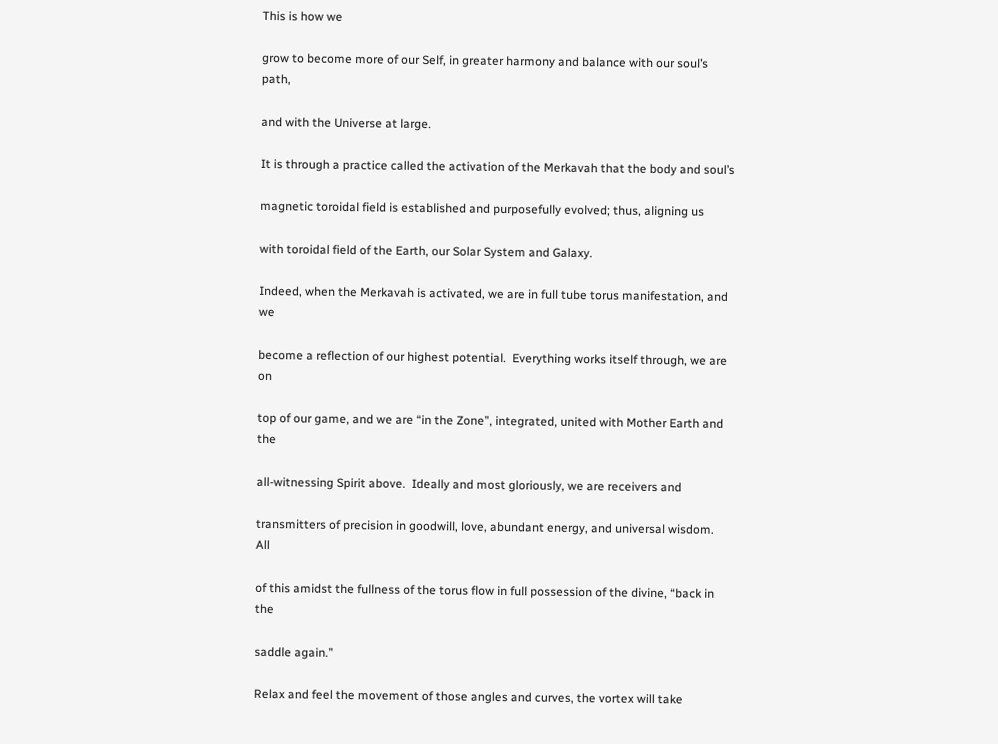This is how we

grow to become more of our Self, in greater harmony and balance with our soul’s path,

and with the Universe at large.

It is through a practice called the activation of the Merkavah that the body and soul’s

magnetic toroidal field is established and purposefully evolved; thus, aligning us

with toroidal field of the Earth, our Solar System and Galaxy.

Indeed, when the Merkavah is activated, we are in full tube torus manifestation, and we

become a reflection of our highest potential.  Everything works itself through, we are on

top of our game, and we are “in the Zone”, integrated, united with Mother Earth and the

all-witnessing Spirit above.  Ideally and most gloriously, we are receivers and

transmitters of precision in goodwill, love, abundant energy, and universal wisdom.  All

of this amidst the fullness of the torus flow in full possession of the divine, “back in the

saddle again.”

Relax and feel the movement of those angles and curves, the vortex will take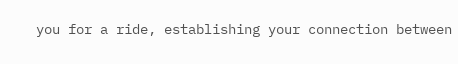you for a ride, establishing your connection between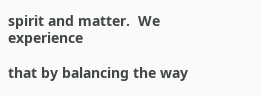spirit and matter.  We experience

that by balancing the way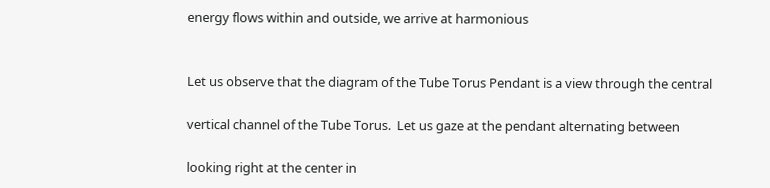energy flows within and outside, we arrive at harmonious


Let us observe that the diagram of the Tube Torus Pendant is a view through the central

vertical channel of the Tube Torus.  Let us gaze at the pendant alternating between

looking right at the center in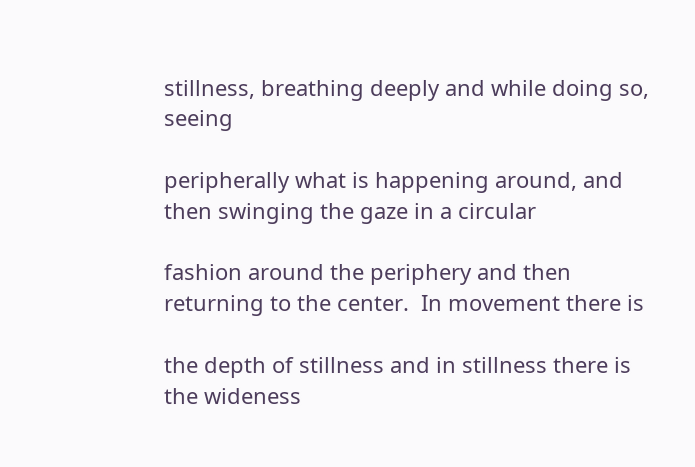stillness, breathing deeply and while doing so, seeing

peripherally what is happening around, and then swinging the gaze in a circular

fashion around the periphery and then returning to the center.  In movement there is

the depth of stillness and in stillness there is the wideness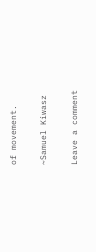of movement.

~Samuel Kiwasz

Leave a comment